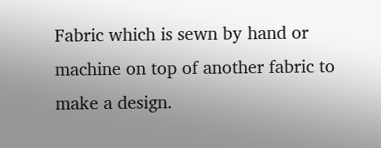Fabric which is sewn by hand or machine on top of another fabric to make a design.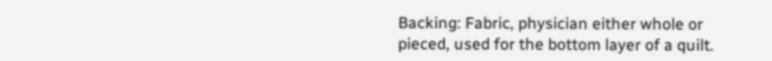Backing: Fabric, physician either whole or pieced, used for the bottom layer of a quilt.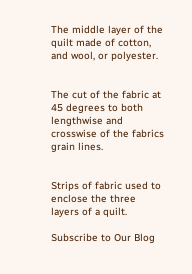The middle layer of the quilt made of cotton, and wool, or polyester.


The cut of the fabric at 45 degrees to both lengthwise and crosswise of the fabrics grain lines.


Strips of fabric used to enclose the three layers of a quilt.

Subscribe to Our Blog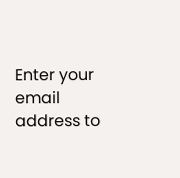Enter your email address to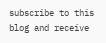subscribe to this blog and receive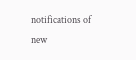notifications of new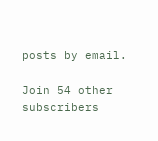posts by email.

Join 54 other subscribers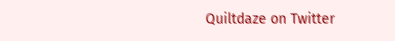Quiltdaze on Twitter